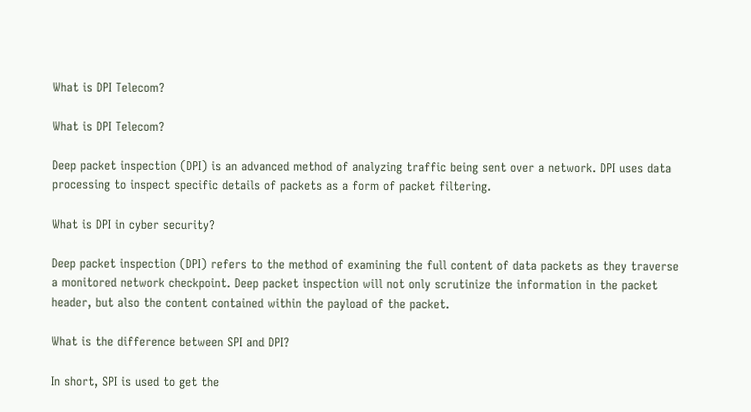What is DPI Telecom?

What is DPI Telecom?

Deep packet inspection (DPI) is an advanced method of analyzing traffic being sent over a network. DPI uses data processing to inspect specific details of packets as a form of packet filtering.

What is DPI in cyber security?

Deep packet inspection (DPI) refers to the method of examining the full content of data packets as they traverse a monitored network checkpoint. Deep packet inspection will not only scrutinize the information in the packet header, but also the content contained within the payload of the packet.

What is the difference between SPI and DPI?

In short, SPI is used to get the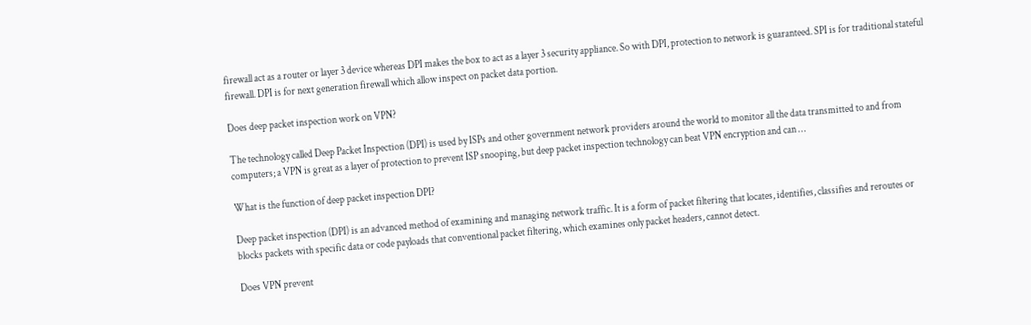firewall act as a router or layer 3 device whereas DPI makes the box to act as a layer 3 security appliance. So with DPI, protection to network is guaranteed. SPI is for traditional stateful firewall. DPI is for next generation firewall which allow inspect on packet data portion.

Does deep packet inspection work on VPN?

The technology called Deep Packet Inspection (DPI) is used by ISPs and other government network providers around the world to monitor all the data transmitted to and from computers; a VPN is great as a layer of protection to prevent ISP snooping, but deep packet inspection technology can beat VPN encryption and can …

What is the function of deep packet inspection DPI?

Deep packet inspection (DPI) is an advanced method of examining and managing network traffic. It is a form of packet filtering that locates, identifies, classifies and reroutes or blocks packets with specific data or code payloads that conventional packet filtering, which examines only packet headers, cannot detect.

Does VPN prevent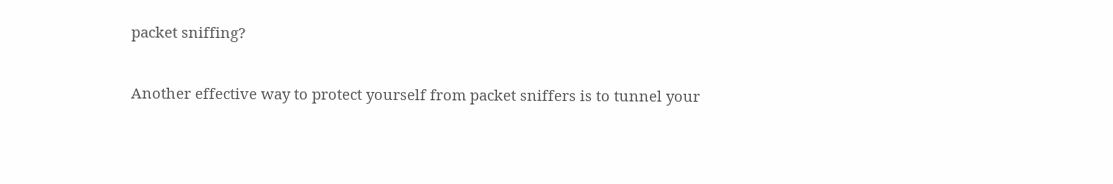packet sniffing?

Another effective way to protect yourself from packet sniffers is to tunnel your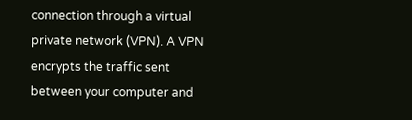connection through a virtual private network (VPN). A VPN encrypts the traffic sent between your computer and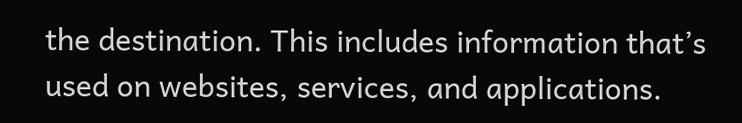the destination. This includes information that’s used on websites, services, and applications.